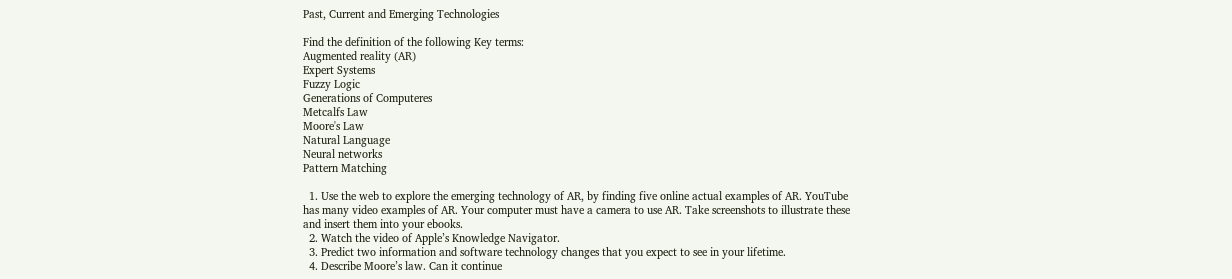Past, Current and Emerging Technologies

Find the definition of the following Key terms:
Augmented reality (AR)
Expert Systems
Fuzzy Logic
Generations of Computeres
Metcalfs Law
Moore's Law
Natural Language
Neural networks
Pattern Matching

  1. Use the web to explore the emerging technology of AR, by finding five online actual examples of AR. YouTube has many video examples of AR. Your computer must have a camera to use AR. Take screenshots to illustrate these and insert them into your ebooks.
  2. Watch the video of Apple’s Knowledge Navigator.
  3. Predict two information and software technology changes that you expect to see in your lifetime.
  4. Describe Moore’s law. Can it continue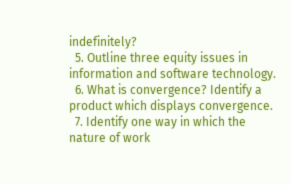indefinitely?
  5. Outline three equity issues in information and software technology.
  6. What is convergence? Identify a product which displays convergence.
  7. Identify one way in which the nature of work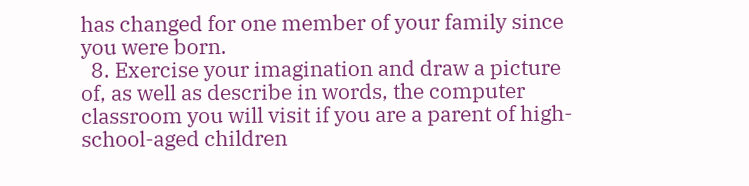has changed for one member of your family since you were born.
  8. Exercise your imagination and draw a picture of, as well as describe in words, the computer classroom you will visit if you are a parent of high-school-aged children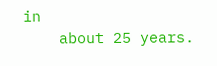in
    about 25 years.